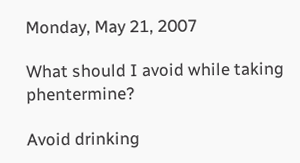Monday, May 21, 2007

What should I avoid while taking phentermine?

Avoid drinking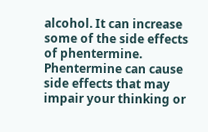alcohol. It can increase some of the side effects of phentermine. Phentermine can cause side effects that may impair your thinking or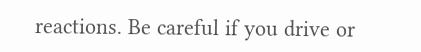reactions. Be careful if you drive or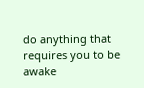do anything that requires you to be awake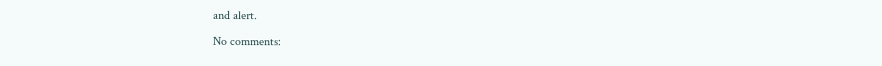and alert.

No comments: